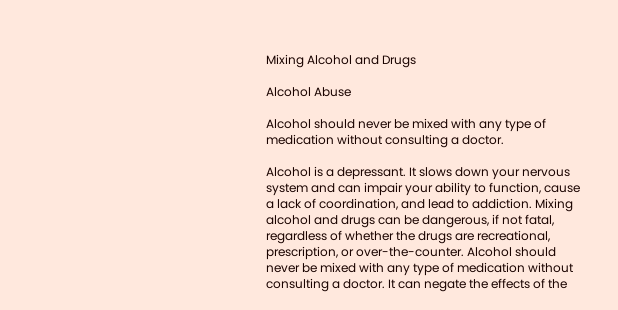Mixing Alcohol and Drugs

Alcohol Abuse

Alcohol should never be mixed with any type of medication without consulting a doctor.

Alcohol is a depressant. It slows down your nervous system and can impair your ability to function, cause a lack of coordination, and lead to addiction. Mixing alcohol and drugs can be dangerous, if not fatal, regardless of whether the drugs are recreational, prescription, or over-the-counter. Alcohol should never be mixed with any type of medication without consulting a doctor. It can negate the effects of the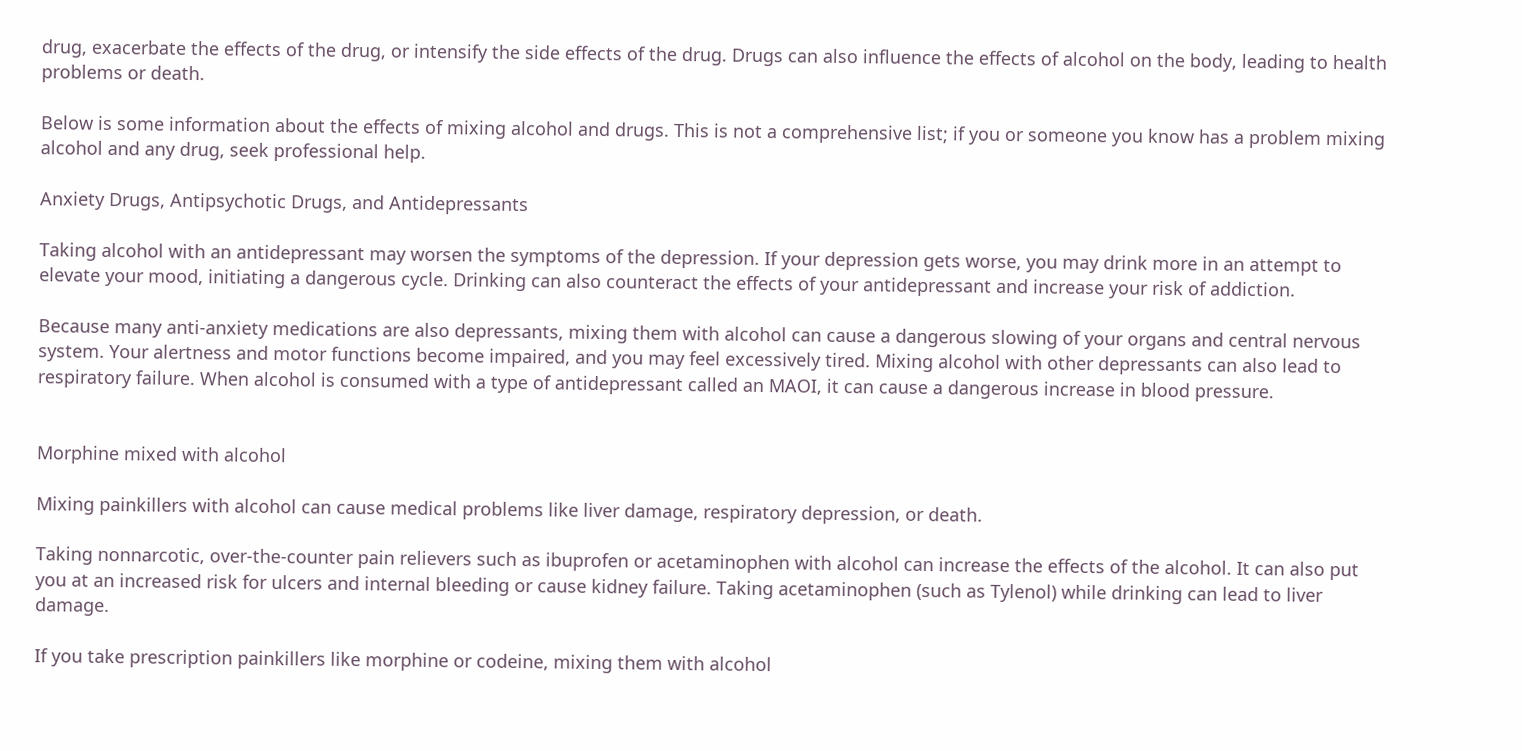drug, exacerbate the effects of the drug, or intensify the side effects of the drug. Drugs can also influence the effects of alcohol on the body, leading to health problems or death.

Below is some information about the effects of mixing alcohol and drugs. This is not a comprehensive list; if you or someone you know has a problem mixing alcohol and any drug, seek professional help.

Anxiety Drugs, Antipsychotic Drugs, and Antidepressants

Taking alcohol with an antidepressant may worsen the symptoms of the depression. If your depression gets worse, you may drink more in an attempt to elevate your mood, initiating a dangerous cycle. Drinking can also counteract the effects of your antidepressant and increase your risk of addiction.

Because many anti-anxiety medications are also depressants, mixing them with alcohol can cause a dangerous slowing of your organs and central nervous system. Your alertness and motor functions become impaired, and you may feel excessively tired. Mixing alcohol with other depressants can also lead to respiratory failure. When alcohol is consumed with a type of antidepressant called an MAOI, it can cause a dangerous increase in blood pressure.


Morphine mixed with alcohol

Mixing painkillers with alcohol can cause medical problems like liver damage, respiratory depression, or death.

Taking nonnarcotic, over-the-counter pain relievers such as ibuprofen or acetaminophen with alcohol can increase the effects of the alcohol. It can also put you at an increased risk for ulcers and internal bleeding or cause kidney failure. Taking acetaminophen (such as Tylenol) while drinking can lead to liver damage.

If you take prescription painkillers like morphine or codeine, mixing them with alcohol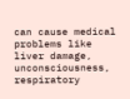can cause medical problems like liver damage, unconsciousness, respiratory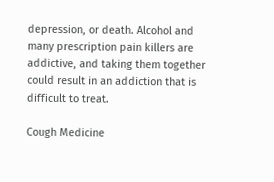depression, or death. Alcohol and many prescription pain killers are addictive, and taking them together could result in an addiction that is difficult to treat.

Cough Medicine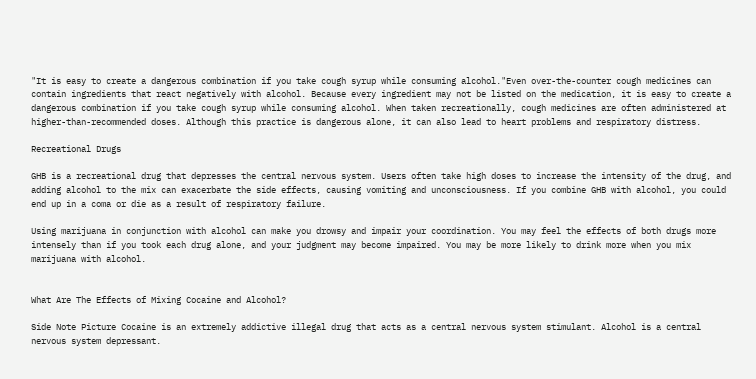"It is easy to create a dangerous combination if you take cough syrup while consuming alcohol."Even over-the-counter cough medicines can contain ingredients that react negatively with alcohol. Because every ingredient may not be listed on the medication, it is easy to create a dangerous combination if you take cough syrup while consuming alcohol. When taken recreationally, cough medicines are often administered at higher-than-recommended doses. Although this practice is dangerous alone, it can also lead to heart problems and respiratory distress.

Recreational Drugs

GHB is a recreational drug that depresses the central nervous system. Users often take high doses to increase the intensity of the drug, and adding alcohol to the mix can exacerbate the side effects, causing vomiting and unconsciousness. If you combine GHB with alcohol, you could end up in a coma or die as a result of respiratory failure.

Using marijuana in conjunction with alcohol can make you drowsy and impair your coordination. You may feel the effects of both drugs more intensely than if you took each drug alone, and your judgment may become impaired. You may be more likely to drink more when you mix marijuana with alcohol.


What Are The Effects of Mixing Cocaine and Alcohol?

Side Note Picture Cocaine is an extremely addictive illegal drug that acts as a central nervous system stimulant. Alcohol is a central nervous system depressant.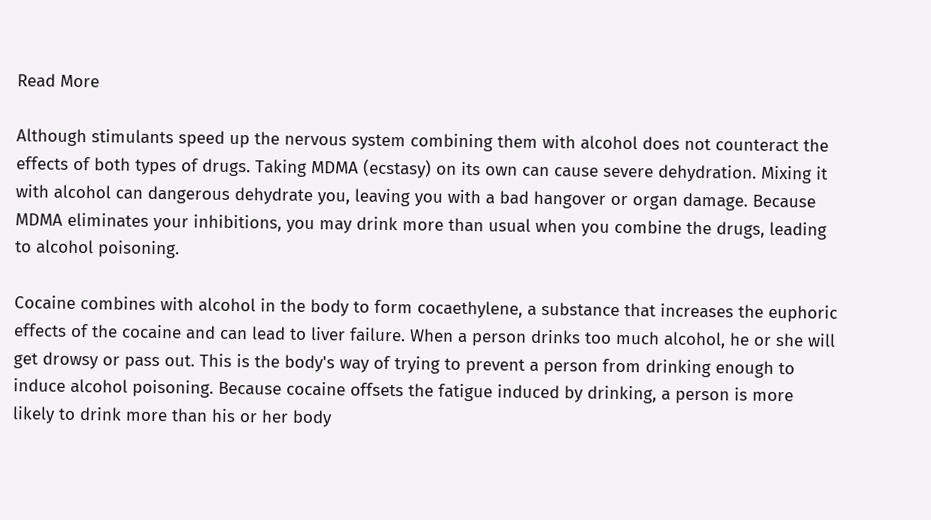Read More

Although stimulants speed up the nervous system combining them with alcohol does not counteract the effects of both types of drugs. Taking MDMA (ecstasy) on its own can cause severe dehydration. Mixing it with alcohol can dangerous dehydrate you, leaving you with a bad hangover or organ damage. Because MDMA eliminates your inhibitions, you may drink more than usual when you combine the drugs, leading to alcohol poisoning.

Cocaine combines with alcohol in the body to form cocaethylene, a substance that increases the euphoric effects of the cocaine and can lead to liver failure. When a person drinks too much alcohol, he or she will get drowsy or pass out. This is the body's way of trying to prevent a person from drinking enough to induce alcohol poisoning. Because cocaine offsets the fatigue induced by drinking, a person is more likely to drink more than his or her body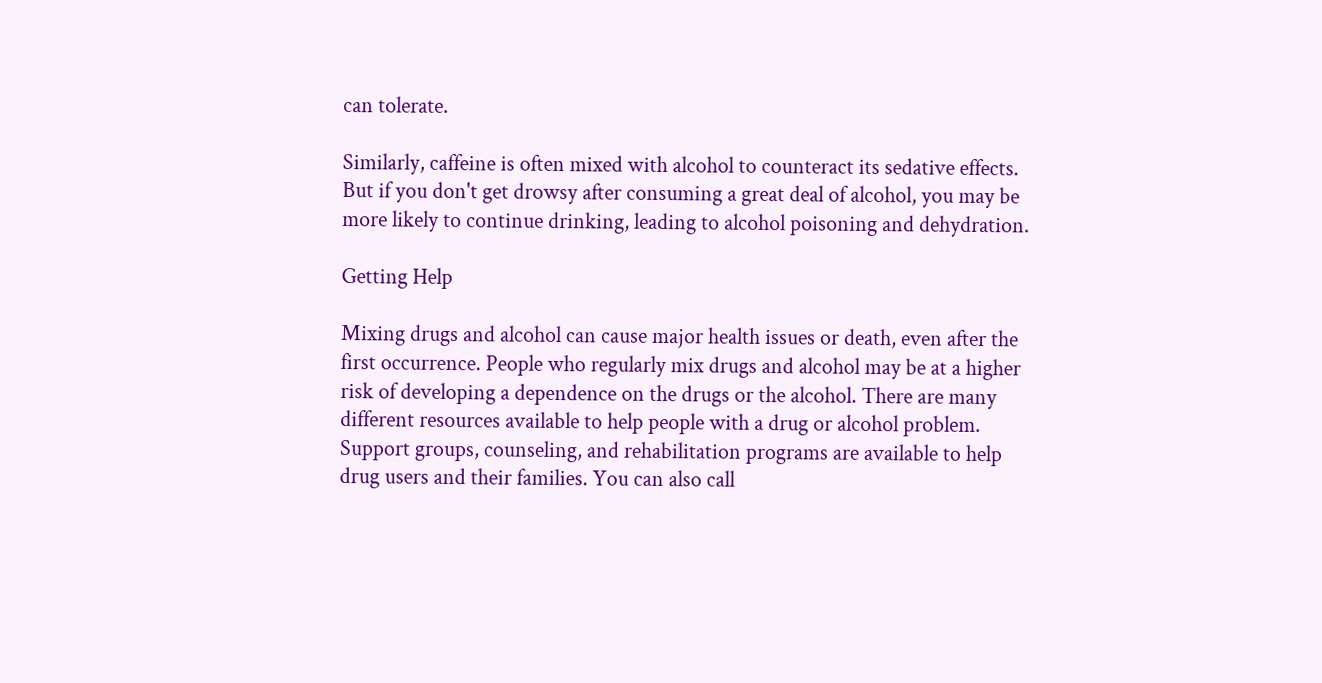can tolerate.

Similarly, caffeine is often mixed with alcohol to counteract its sedative effects. But if you don't get drowsy after consuming a great deal of alcohol, you may be more likely to continue drinking, leading to alcohol poisoning and dehydration.

Getting Help

Mixing drugs and alcohol can cause major health issues or death, even after the first occurrence. People who regularly mix drugs and alcohol may be at a higher risk of developing a dependence on the drugs or the alcohol. There are many different resources available to help people with a drug or alcohol problem. Support groups, counseling, and rehabilitation programs are available to help drug users and their families. You can also call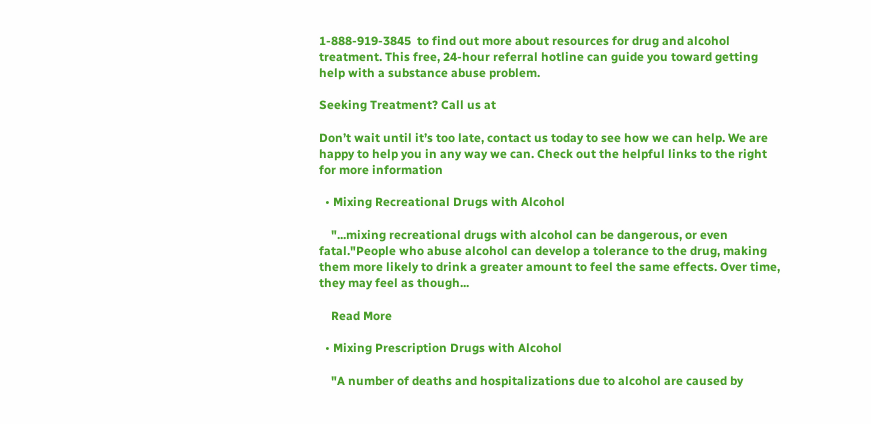1-888-919-3845  to find out more about resources for drug and alcohol treatment. This free, 24-hour referral hotline can guide you toward getting help with a substance abuse problem.

Seeking Treatment? Call us at

Don’t wait until it’s too late, contact us today to see how we can help. We are happy to help you in any way we can. Check out the helpful links to the right for more information

  • Mixing Recreational Drugs with Alcohol

    "...mixing recreational drugs with alcohol can be dangerous, or even fatal."People who abuse alcohol can develop a tolerance to the drug, making them more likely to drink a greater amount to feel the same effects. Over time, they may feel as though...

    Read More

  • Mixing Prescription Drugs with Alcohol

    "A number of deaths and hospitalizations due to alcohol are caused by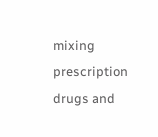mixing prescription drugs and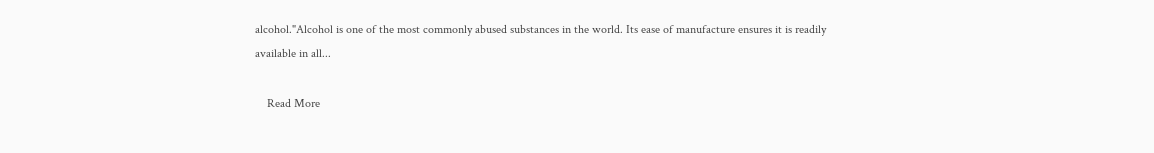alcohol."Alcohol is one of the most commonly abused substances in the world. Its ease of manufacture ensures it is readily available in all...

    Read More